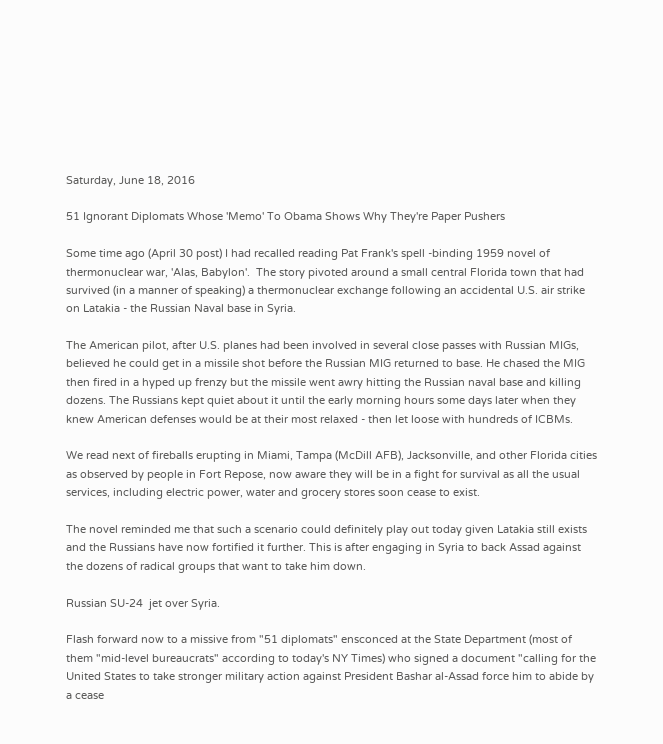Saturday, June 18, 2016

51 Ignorant Diplomats Whose 'Memo' To Obama Shows Why They're Paper Pushers

Some time ago (April 30 post) I had recalled reading Pat Frank's spell -binding 1959 novel of thermonuclear war, 'Alas, Babylon'.  The story pivoted around a small central Florida town that had survived (in a manner of speaking) a thermonuclear exchange following an accidental U.S. air strike on Latakia - the Russian Naval base in Syria.

The American pilot, after U.S. planes had been involved in several close passes with Russian MIGs, believed he could get in a missile shot before the Russian MIG returned to base. He chased the MIG then fired in a hyped up frenzy but the missile went awry hitting the Russian naval base and killing dozens. The Russians kept quiet about it until the early morning hours some days later when they knew American defenses would be at their most relaxed - then let loose with hundreds of ICBMs.

We read next of fireballs erupting in Miami, Tampa (McDill AFB), Jacksonville, and other Florida cities as observed by people in Fort Repose, now aware they will be in a fight for survival as all the usual services, including electric power, water and grocery stores soon cease to exist.

The novel reminded me that such a scenario could definitely play out today given Latakia still exists and the Russians have now fortified it further. This is after engaging in Syria to back Assad against the dozens of radical groups that want to take him down.

Russian SU-24  jet over Syria.

Flash forward now to a missive from "51 diplomats" ensconced at the State Department (most of them "mid-level bureaucrats" according to today's NY Times) who signed a document "calling for the United States to take stronger military action against President Bashar al-Assad force him to abide by a cease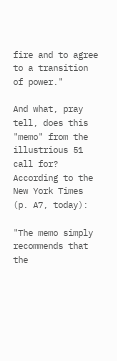fire and to agree to a transition of power."

And what, pray tell, does this "memo" from the illustrious 51 call for? According to the New York Times (p. A7, today):

"The memo simply recommends that the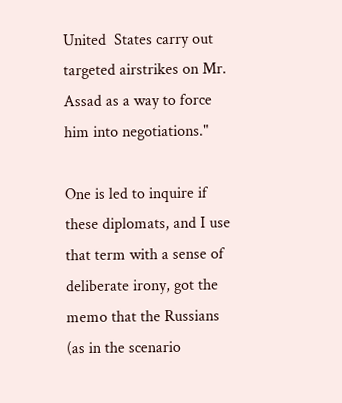United  States carry out targeted airstrikes on Mr. Assad as a way to force him into negotiations."

One is led to inquire if these diplomats, and I use that term with a sense of deliberate irony, got the memo that the Russians (as in the scenario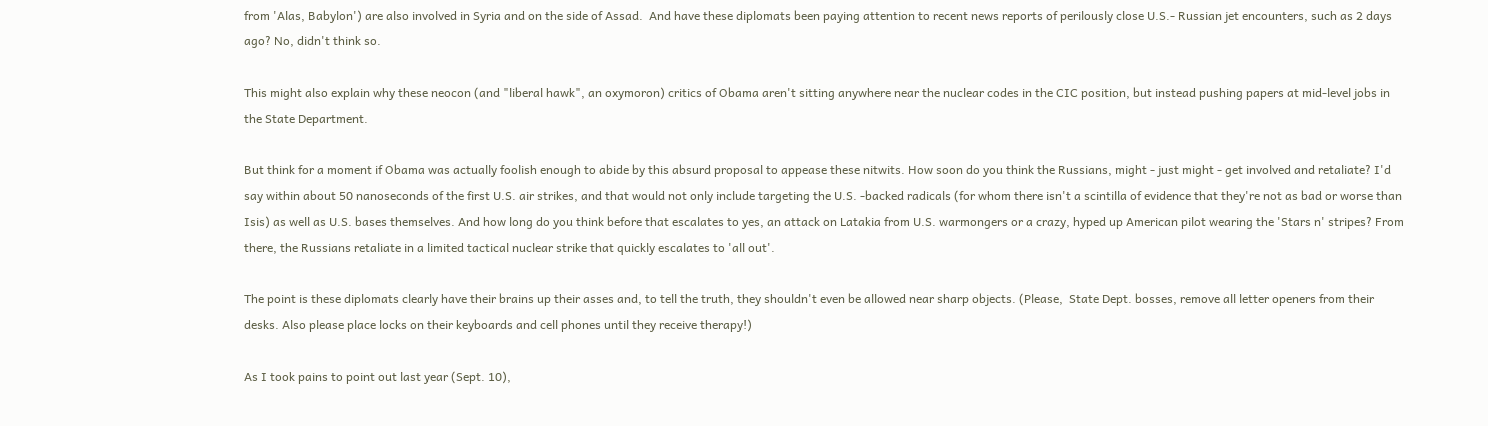from 'Alas, Babylon') are also involved in Syria and on the side of Assad.  And have these diplomats been paying attention to recent news reports of perilously close U.S.- Russian jet encounters, such as 2 days ago? No, didn't think so.

This might also explain why these neocon (and "liberal hawk", an oxymoron) critics of Obama aren't sitting anywhere near the nuclear codes in the CIC position, but instead pushing papers at mid-level jobs in the State Department.

But think for a moment if Obama was actually foolish enough to abide by this absurd proposal to appease these nitwits. How soon do you think the Russians, might - just might - get involved and retaliate? I'd say within about 50 nanoseconds of the first U.S. air strikes, and that would not only include targeting the U.S. -backed radicals (for whom there isn't a scintilla of evidence that they're not as bad or worse than Isis) as well as U.S. bases themselves. And how long do you think before that escalates to yes, an attack on Latakia from U.S. warmongers or a crazy, hyped up American pilot wearing the 'Stars n' stripes? From there, the Russians retaliate in a limited tactical nuclear strike that quickly escalates to 'all out'.

The point is these diplomats clearly have their brains up their asses and, to tell the truth, they shouldn't even be allowed near sharp objects. (Please,  State Dept. bosses, remove all letter openers from their desks. Also please place locks on their keyboards and cell phones until they receive therapy!)

As I took pains to point out last year (Sept. 10),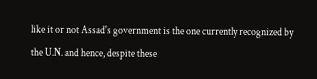like it or not Assad's government is the one currently recognized by the U.N. and hence, despite these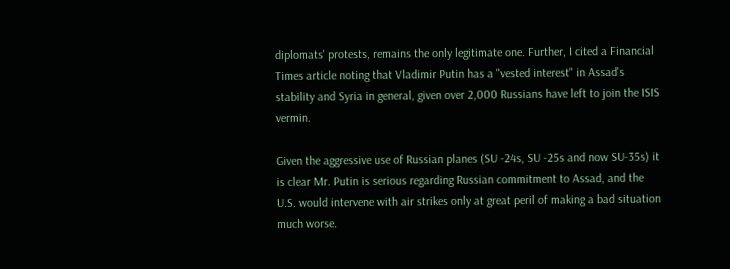diplomats' protests, remains the only legitimate one. Further, I cited a Financial Times article noting that Vladimir Putin has a "vested interest" in Assad's stability and Syria in general, given over 2,000 Russians have left to join the ISIS vermin.

Given the aggressive use of Russian planes (SU -24s, SU -25s and now SU-35s) it is clear Mr. Putin is serious regarding Russian commitment to Assad, and the U.S. would intervene with air strikes only at great peril of making a bad situation much worse.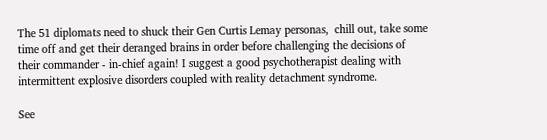The 51 diplomats need to shuck their Gen Curtis Lemay personas,  chill out, take some time off and get their deranged brains in order before challenging the decisions of their commander - in-chief again! I suggest a good psychotherapist dealing with intermittent explosive disorders coupled with reality detachment syndrome.

See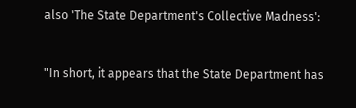also 'The State Department's Collective Madness':


"In short, it appears that the State Department has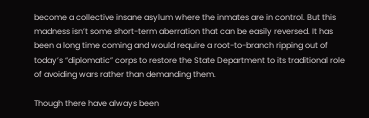become a collective insane asylum where the inmates are in control. But this madness isn’t some short-term aberration that can be easily reversed. It has been a long time coming and would require a root-to-branch ripping out of today’s “diplomatic” corps to restore the State Department to its traditional role of avoiding wars rather than demanding them.

Though there have always been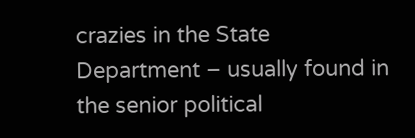crazies in the State Department – usually found in the senior political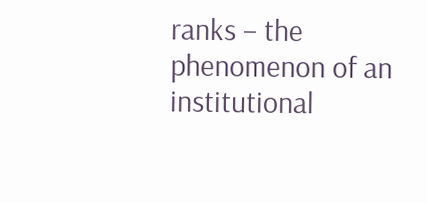ranks – the phenomenon of an institutional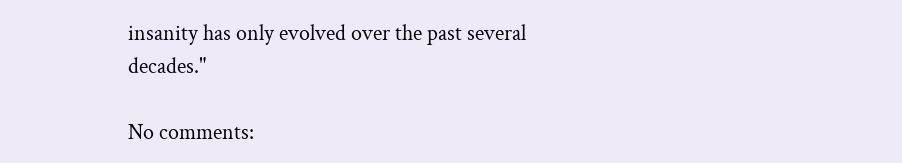insanity has only evolved over the past several decades."

No comments: